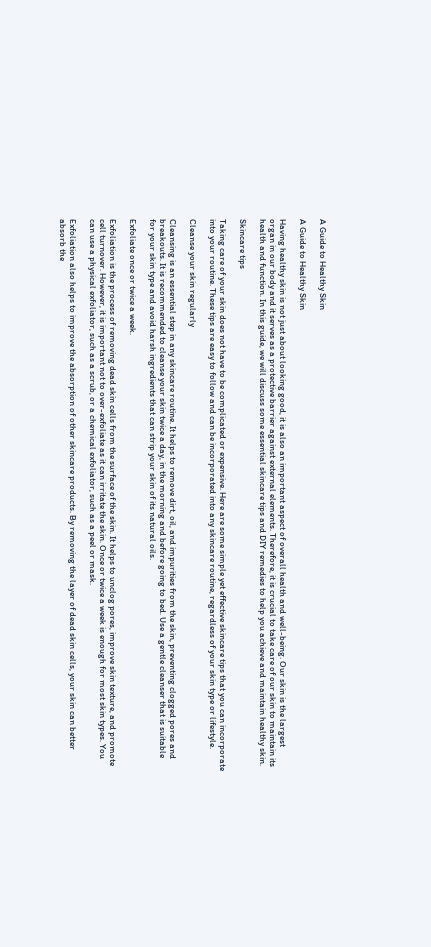A Guide to Healthy Skin

A Guide to Healthy Skin

Having healthy skin is not just about looking good, it is also an important aspect of overall health and well-being. Our skin is the largest organ in our body and it serves as a protective barrier against external elements. Therefore, it is crucial to take care of our skin to maintain its health and function. In this guide, we will discuss some essential skincare tips and DIY remedies to help you achieve and maintain healthy skin.

Skincare tips

Taking care of your skin does not have to be complicated or expensive. Here are some simple yet effective skincare tips that you can incorporate into your routine. These tips are easy to follow and can be incorporated into any skincare routine, regardless of your skin type or lifestyle.

Cleanse your skin regularly

Cleansing is an essential step in any skincare routine. It helps to remove dirt, oil, and impurities from the skin, preventing clogged pores and breakouts. It is recommended to cleanse your skin twice a day, in the morning and before going to bed. Use a gentle cleanser that is suitable for your skin type and avoid harsh ingredients that can strip your skin of its natural oils.

Exfoliate once or twice a week.

Exfoliation is the process of removing dead skin cells from the surface of the skin. It helps to unclog pores, improve skin texture, and promote cell turnover. However, it is important not to over-exfoliate as it can irritate the skin. Once or twice a week is enough for most skin types. You can use a physical exfoliator, such as a scrub, or a chemical exfoliator, such as a peel or mask.

Exfoliation also helps to improve the absorption of other skincare products. By removing the layer of dead skin cells, your skin can better absorb the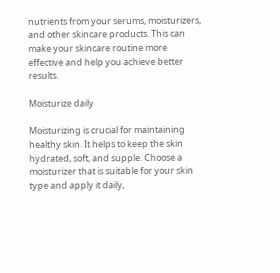nutrients from your serums, moisturizers, and other skincare products. This can make your skincare routine more effective and help you achieve better results.

Moisturize daily

Moisturizing is crucial for maintaining healthy skin. It helps to keep the skin hydrated, soft, and supple. Choose a moisturizer that is suitable for your skin type and apply it daily,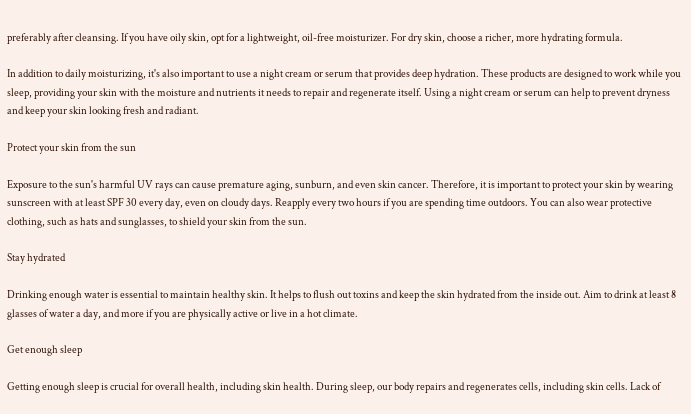preferably after cleansing. If you have oily skin, opt for a lightweight, oil-free moisturizer. For dry skin, choose a richer, more hydrating formula.

In addition to daily moisturizing, it's also important to use a night cream or serum that provides deep hydration. These products are designed to work while you sleep, providing your skin with the moisture and nutrients it needs to repair and regenerate itself. Using a night cream or serum can help to prevent dryness and keep your skin looking fresh and radiant.

Protect your skin from the sun

Exposure to the sun's harmful UV rays can cause premature aging, sunburn, and even skin cancer. Therefore, it is important to protect your skin by wearing sunscreen with at least SPF 30 every day, even on cloudy days. Reapply every two hours if you are spending time outdoors. You can also wear protective clothing, such as hats and sunglasses, to shield your skin from the sun.

Stay hydrated

Drinking enough water is essential to maintain healthy skin. It helps to flush out toxins and keep the skin hydrated from the inside out. Aim to drink at least 8 glasses of water a day, and more if you are physically active or live in a hot climate.

Get enough sleep

Getting enough sleep is crucial for overall health, including skin health. During sleep, our body repairs and regenerates cells, including skin cells. Lack of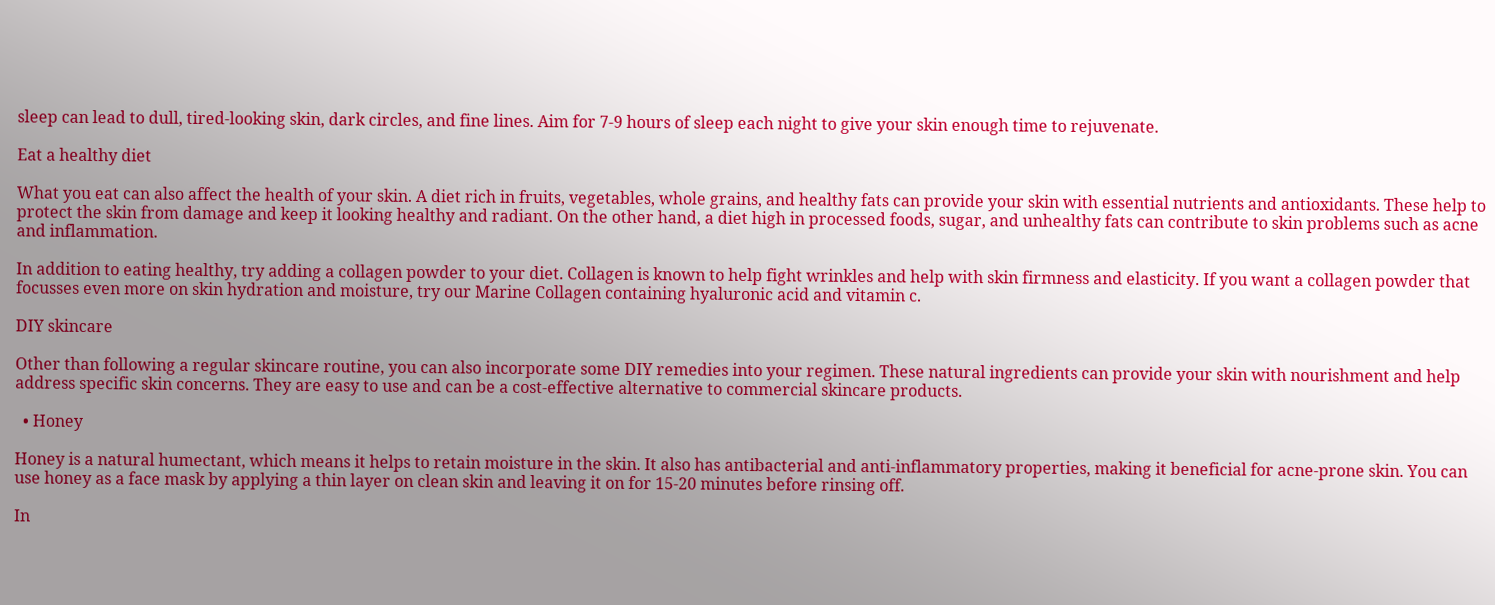sleep can lead to dull, tired-looking skin, dark circles, and fine lines. Aim for 7-9 hours of sleep each night to give your skin enough time to rejuvenate.

Eat a healthy diet

What you eat can also affect the health of your skin. A diet rich in fruits, vegetables, whole grains, and healthy fats can provide your skin with essential nutrients and antioxidants. These help to protect the skin from damage and keep it looking healthy and radiant. On the other hand, a diet high in processed foods, sugar, and unhealthy fats can contribute to skin problems such as acne and inflammation.

In addition to eating healthy, try adding a collagen powder to your diet. Collagen is known to help fight wrinkles and help with skin firmness and elasticity. If you want a collagen powder that focusses even more on skin hydration and moisture, try our Marine Collagen containing hyaluronic acid and vitamin c.

DIY skincare

Other than following a regular skincare routine, you can also incorporate some DIY remedies into your regimen. These natural ingredients can provide your skin with nourishment and help address specific skin concerns. They are easy to use and can be a cost-effective alternative to commercial skincare products.

  • Honey

Honey is a natural humectant, which means it helps to retain moisture in the skin. It also has antibacterial and anti-inflammatory properties, making it beneficial for acne-prone skin. You can use honey as a face mask by applying a thin layer on clean skin and leaving it on for 15-20 minutes before rinsing off.

In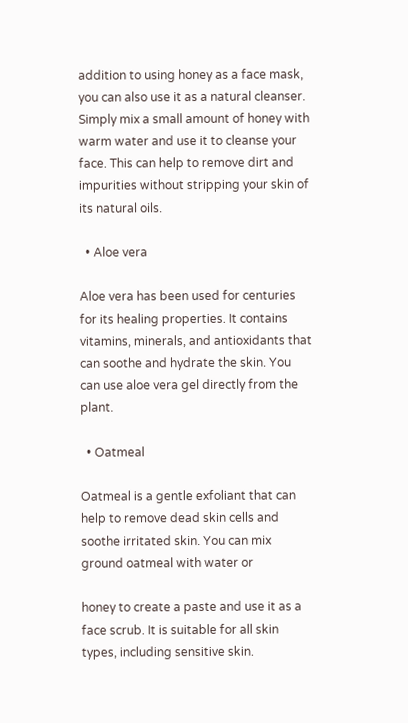addition to using honey as a face mask, you can also use it as a natural cleanser. Simply mix a small amount of honey with warm water and use it to cleanse your face. This can help to remove dirt and impurities without stripping your skin of its natural oils.

  • Aloe vera

Aloe vera has been used for centuries for its healing properties. It contains vitamins, minerals, and antioxidants that can soothe and hydrate the skin. You can use aloe vera gel directly from the plant.

  • Oatmeal

Oatmeal is a gentle exfoliant that can help to remove dead skin cells and soothe irritated skin. You can mix ground oatmeal with water or

honey to create a paste and use it as a face scrub. It is suitable for all skin types, including sensitive skin.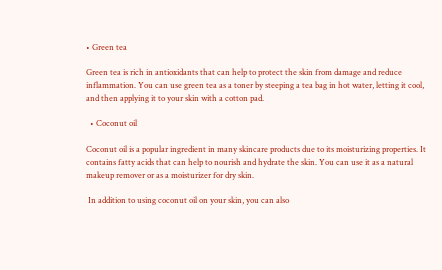• Green tea

Green tea is rich in antioxidants that can help to protect the skin from damage and reduce inflammation. You can use green tea as a toner by steeping a tea bag in hot water, letting it cool, and then applying it to your skin with a cotton pad.

  • Coconut oil

Coconut oil is a popular ingredient in many skincare products due to its moisturizing properties. It contains fatty acids that can help to nourish and hydrate the skin. You can use it as a natural makeup remover or as a moisturizer for dry skin.

 In addition to using coconut oil on your skin, you can also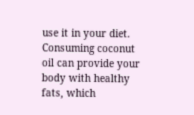use it in your diet. Consuming coconut oil can provide your body with healthy fats, which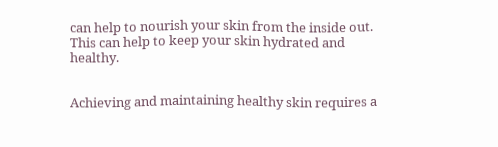can help to nourish your skin from the inside out. This can help to keep your skin hydrated and healthy.


Achieving and maintaining healthy skin requires a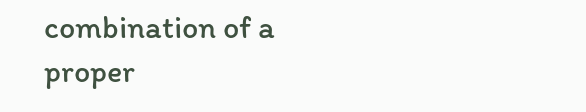combination of a proper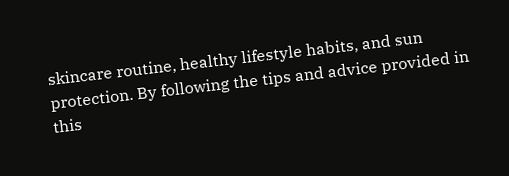skincare routine, healthy lifestyle habits, and sun protection. By following the tips and advice provided in this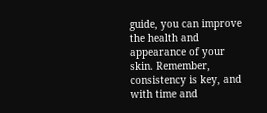guide, you can improve the health and appearance of your skin. Remember, consistency is key, and with time and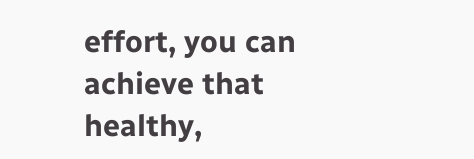effort, you can achieve that healthy,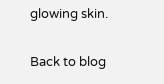glowing skin.

Back to blog